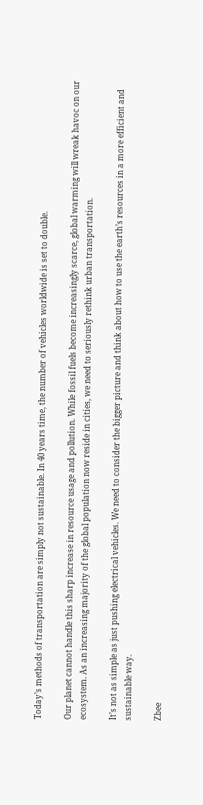Today’s methods of transportation are simply not sustainable. In 40 years time, the number of vehicles worldwide is set to double.

Our planet cannot handle this sharp increase in resource usage and pollution. While fossil fuels become increasingly scarce, global warming will wreak havoc on our ecosystem. As an increasing majority of the global population now reside in cities, we need to seriously rethink urban transportation.

It’s not as simple as just pushing electrical vehicles. We need to consider the bigger picture and think about how to use the earth’s resources in a more efficient and sustainable way.

Zbee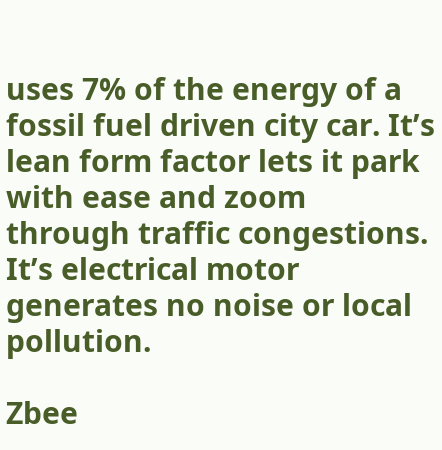uses 7% of the energy of a fossil fuel driven city car. It’s lean form factor lets it park with ease and zoom through traffic congestions. It’s electrical motor generates no noise or local pollution.

Zbee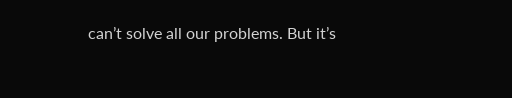can’t solve all our problems. But it’s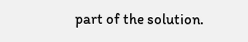part of the solution.